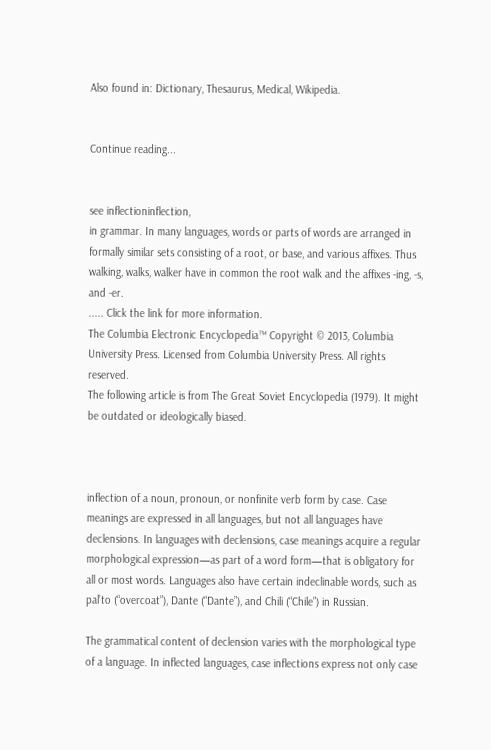Also found in: Dictionary, Thesaurus, Medical, Wikipedia.


Continue reading...


see inflectioninflection,
in grammar. In many languages, words or parts of words are arranged in formally similar sets consisting of a root, or base, and various affixes. Thus walking, walks, walker have in common the root walk and the affixes -ing, -s, and -er.
..... Click the link for more information.
The Columbia Electronic Encyclopedia™ Copyright © 2013, Columbia University Press. Licensed from Columbia University Press. All rights reserved.
The following article is from The Great Soviet Encyclopedia (1979). It might be outdated or ideologically biased.



inflection of a noun, pronoun, or nonfinite verb form by case. Case meanings are expressed in all languages, but not all languages have declensions. In languages with declensions, case meanings acquire a regular morphological expression—as part of a word form—that is obligatory for all or most words. Languages also have certain indeclinable words, such as pal’to (“overcoat”), Dante (“Dante”), and Chili (“Chile”) in Russian.

The grammatical content of declension varies with the morphological type of a language. In inflected languages, case inflections express not only case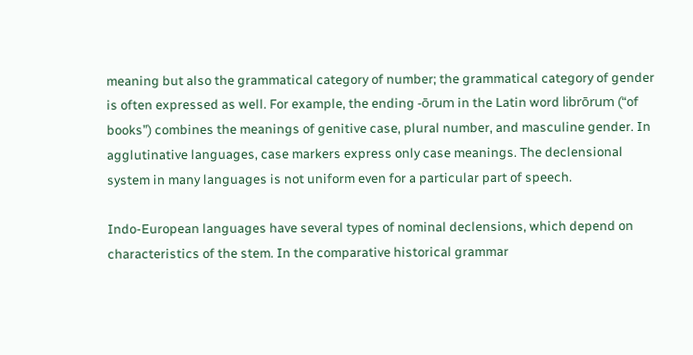meaning but also the grammatical category of number; the grammatical category of gender is often expressed as well. For example, the ending -ōrum in the Latin word librōrum (“of books”) combines the meanings of genitive case, plural number, and masculine gender. In agglutinative languages, case markers express only case meanings. The declensional system in many languages is not uniform even for a particular part of speech.

Indo-European languages have several types of nominal declensions, which depend on characteristics of the stem. In the comparative historical grammar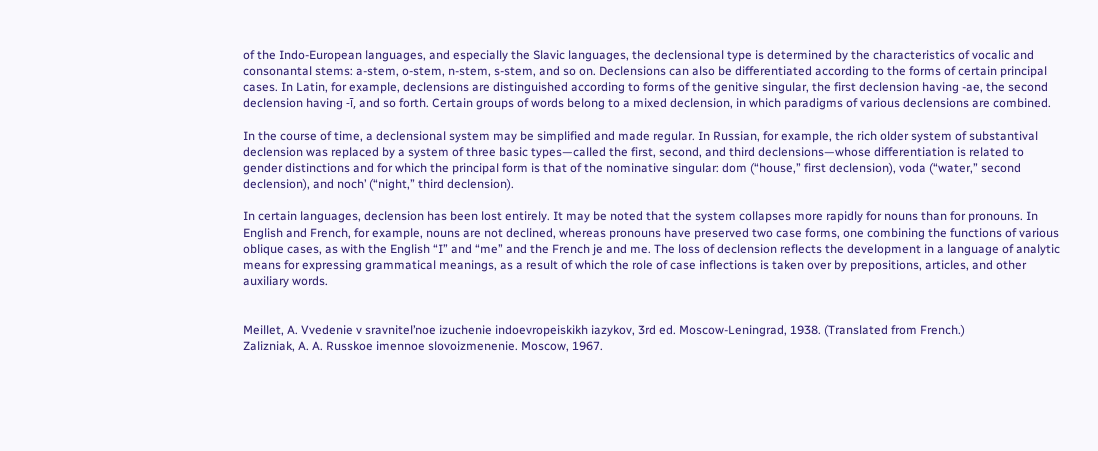of the Indo-European languages, and especially the Slavic languages, the declensional type is determined by the characteristics of vocalic and consonantal stems: a-stem, o-stem, n-stem, s-stem, and so on. Declensions can also be differentiated according to the forms of certain principal cases. In Latin, for example, declensions are distinguished according to forms of the genitive singular, the first declension having -ae, the second declension having -ī, and so forth. Certain groups of words belong to a mixed declension, in which paradigms of various declensions are combined.

In the course of time, a declensional system may be simplified and made regular. In Russian, for example, the rich older system of substantival declension was replaced by a system of three basic types—called the first, second, and third declensions—whose differentiation is related to gender distinctions and for which the principal form is that of the nominative singular: dom (“house,” first declension), voda (“water,” second declension), and noch’ (“night,” third declension).

In certain languages, declension has been lost entirely. It may be noted that the system collapses more rapidly for nouns than for pronouns. In English and French, for example, nouns are not declined, whereas pronouns have preserved two case forms, one combining the functions of various oblique cases, as with the English “I” and “me” and the French je and me. The loss of declension reflects the development in a language of analytic means for expressing grammatical meanings, as a result of which the role of case inflections is taken over by prepositions, articles, and other auxiliary words.


Meillet, A. Vvedenie v sravnitel’noe izuchenie indoevropeiskikh iazykov, 3rd ed. Moscow-Leningrad, 1938. (Translated from French.)
Zalizniak, A. A. Russkoe imennoe slovoizmenenie. Moscow, 1967.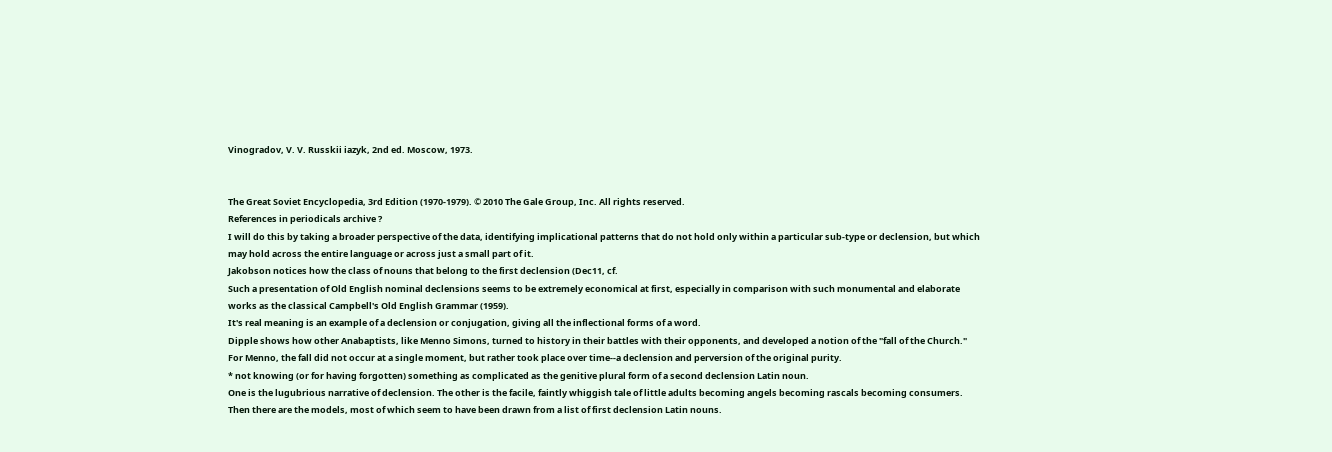Vinogradov, V. V. Russkii iazyk, 2nd ed. Moscow, 1973.


The Great Soviet Encyclopedia, 3rd Edition (1970-1979). © 2010 The Gale Group, Inc. All rights reserved.
References in periodicals archive ?
I will do this by taking a broader perspective of the data, identifying implicational patterns that do not hold only within a particular sub-type or declension, but which may hold across the entire language or across just a small part of it.
Jakobson notices how the class of nouns that belong to the first declension (Dec11, cf.
Such a presentation of Old English nominal declensions seems to be extremely economical at first, especially in comparison with such monumental and elaborate works as the classical Campbell's Old English Grammar (1959).
It's real meaning is an example of a declension or conjugation, giving all the inflectional forms of a word.
Dipple shows how other Anabaptists, like Menno Simons, turned to history in their battles with their opponents, and developed a notion of the "fall of the Church." For Menno, the fall did not occur at a single moment, but rather took place over time--a declension and perversion of the original purity.
* not knowing (or for having forgotten) something as complicated as the genitive plural form of a second declension Latin noun.
One is the lugubrious narrative of declension. The other is the facile, faintly whiggish tale of little adults becoming angels becoming rascals becoming consumers.
Then there are the models, most of which seem to have been drawn from a list of first declension Latin nouns.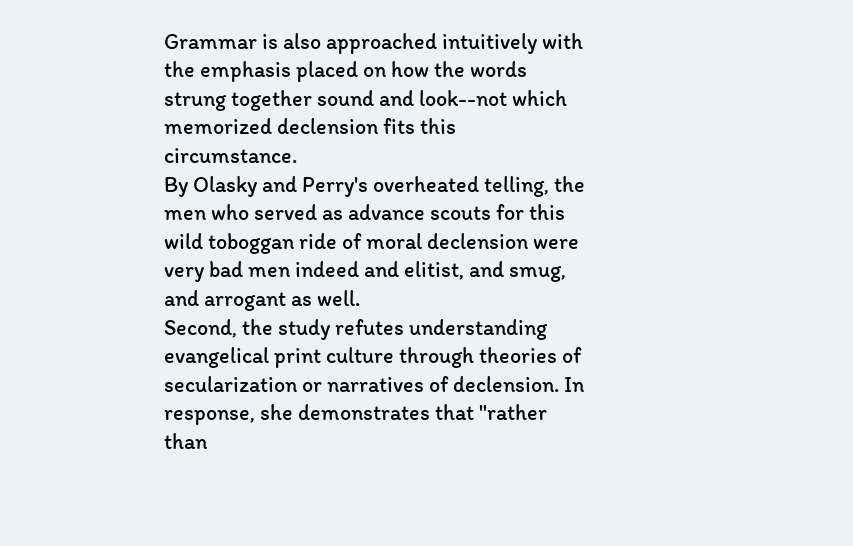Grammar is also approached intuitively with the emphasis placed on how the words strung together sound and look--not which memorized declension fits this circumstance.
By Olasky and Perry's overheated telling, the men who served as advance scouts for this wild toboggan ride of moral declension were very bad men indeed and elitist, and smug, and arrogant as well.
Second, the study refutes understanding evangelical print culture through theories of secularization or narratives of declension. In response, she demonstrates that "rather than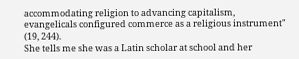accommodating religion to advancing capitalism, evangelicals configured commerce as a religious instrument" (19, 244).
She tells me she was a Latin scholar at school and her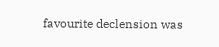favourite declension was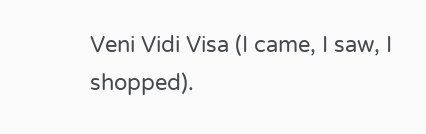Veni Vidi Visa (I came, I saw, I shopped).